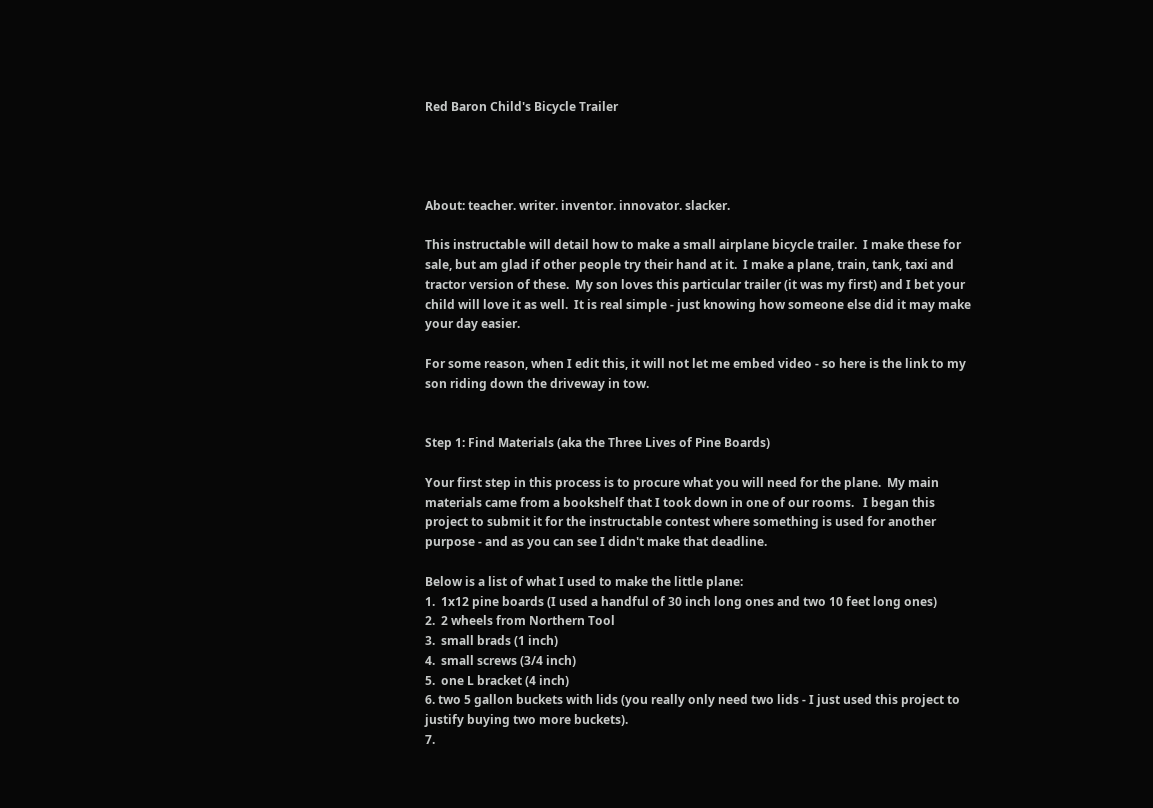Red Baron Child's Bicycle Trailer




About: teacher. writer. inventor. innovator. slacker.

This instructable will detail how to make a small airplane bicycle trailer.  I make these for sale, but am glad if other people try their hand at it.  I make a plane, train, tank, taxi and tractor version of these.  My son loves this particular trailer (it was my first) and I bet your child will love it as well.  It is real simple - just knowing how someone else did it may make your day easier.

For some reason, when I edit this, it will not let me embed video - so here is the link to my son riding down the driveway in tow.


Step 1: Find Materials (aka the Three Lives of Pine Boards)

Your first step in this process is to procure what you will need for the plane.  My main materials came from a bookshelf that I took down in one of our rooms.   I began this project to submit it for the instructable contest where something is used for another purpose - and as you can see I didn't make that deadline.

Below is a list of what I used to make the little plane:
1.  1x12 pine boards (I used a handful of 30 inch long ones and two 10 feet long ones)
2.  2 wheels from Northern Tool
3.  small brads (1 inch)
4.  small screws (3/4 inch)
5.  one L bracket (4 inch)
6. two 5 gallon buckets with lids (you really only need two lids - I just used this project to justify buying two more buckets).
7.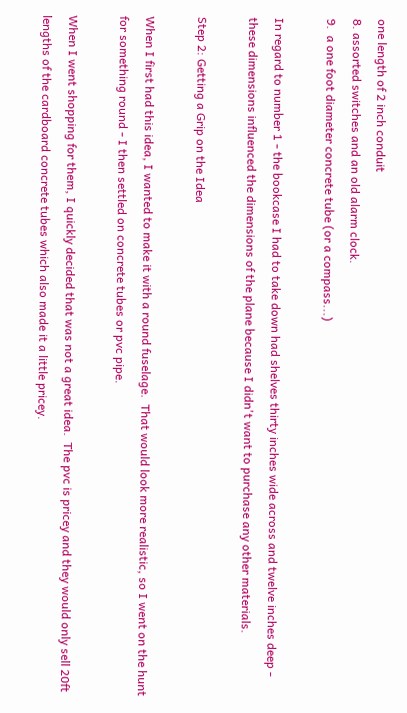one length of 2 inch conduit
8. assorted switches and an old alarm clock.
9.  a one foot diameter concrete tube (or a compass...)

In regard to number 1 - the bookcase I had to take down had shelves thirty inches wide across and twelve inches deep - these dimensions influenced the dimensions of the plane because I didn't want to purchase any other materials.

Step 2: Getting a Grip on the Idea

When I first had this idea, I wanted to make it with a round fuselage.  That would look more realistic, so I went on the hunt for something round - I then settled on concrete tubes or pvc pipe.

When I went shopping for them, I quickly decided that was not a great idea.  The pvc is pricey and they would only sell 20ft lengths of the cardboard concrete tubes which also made it a little pricey.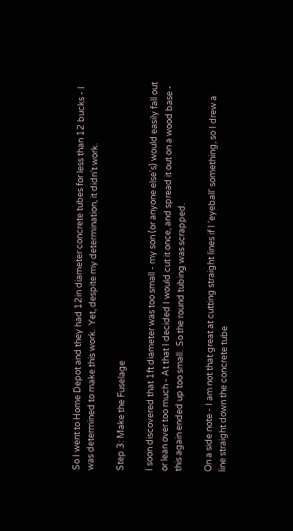So I went to Home Depot and they had 12in diameter concrete tubes for less than 12 bucks - I was determined to make this work.  Yet, despite my determination, it didn't work.

Step 3: Make the Fuselage

I soon discovered that 1ft diameter was too small - my son (or anyone else's) would easily fall out or lean over too much - At that I decided I would cut it once, and spread it out on a wood base - this again ended up too small.  So the round tubing was scrapped.

On a side note - I am not that great at cutting straight lines if I 'eyeball' something, so I drew a line straight down the concrete tube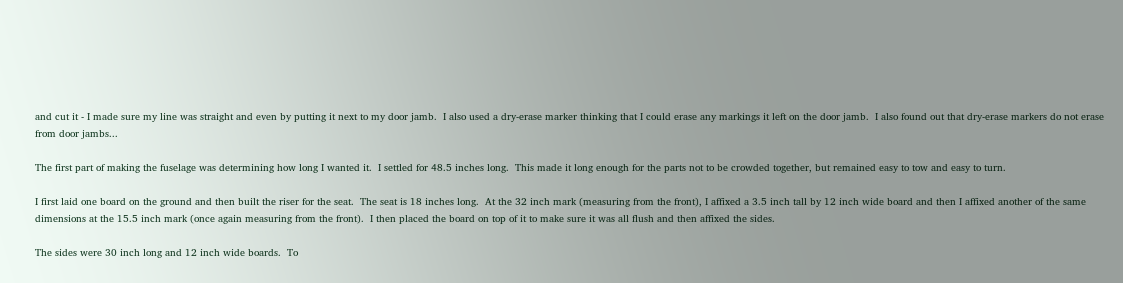and cut it - I made sure my line was straight and even by putting it next to my door jamb.  I also used a dry-erase marker thinking that I could erase any markings it left on the door jamb.  I also found out that dry-erase markers do not erase from door jambs...

The first part of making the fuselage was determining how long I wanted it.  I settled for 48.5 inches long.  This made it long enough for the parts not to be crowded together, but remained easy to tow and easy to turn.

I first laid one board on the ground and then built the riser for the seat.  The seat is 18 inches long.  At the 32 inch mark (measuring from the front), I affixed a 3.5 inch tall by 12 inch wide board and then I affixed another of the same dimensions at the 15.5 inch mark (once again measuring from the front).  I then placed the board on top of it to make sure it was all flush and then affixed the sides.

The sides were 30 inch long and 12 inch wide boards.  To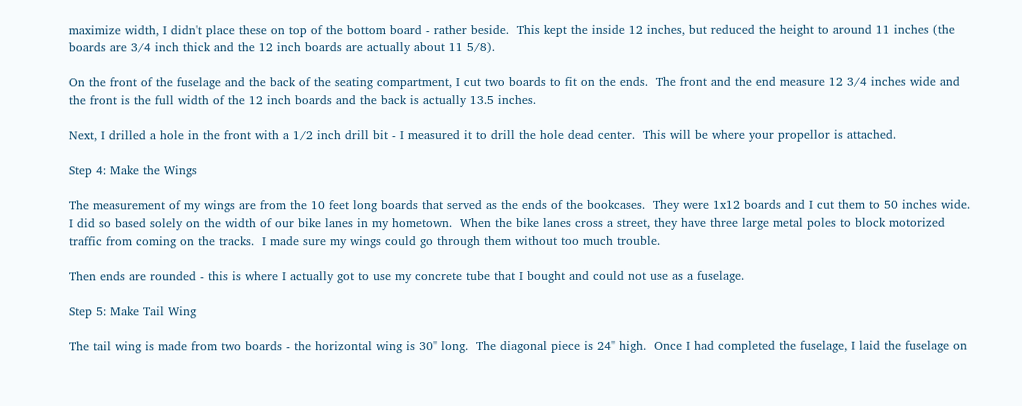maximize width, I didn't place these on top of the bottom board - rather beside.  This kept the inside 12 inches, but reduced the height to around 11 inches (the boards are 3/4 inch thick and the 12 inch boards are actually about 11 5/8).

On the front of the fuselage and the back of the seating compartment, I cut two boards to fit on the ends.  The front and the end measure 12 3/4 inches wide and the front is the full width of the 12 inch boards and the back is actually 13.5 inches.

Next, I drilled a hole in the front with a 1/2 inch drill bit - I measured it to drill the hole dead center.  This will be where your propellor is attached.

Step 4: Make the Wings

The measurement of my wings are from the 10 feet long boards that served as the ends of the bookcases.  They were 1x12 boards and I cut them to 50 inches wide.  I did so based solely on the width of our bike lanes in my hometown.  When the bike lanes cross a street, they have three large metal poles to block motorized traffic from coming on the tracks.  I made sure my wings could go through them without too much trouble.

Then ends are rounded - this is where I actually got to use my concrete tube that I bought and could not use as a fuselage.

Step 5: Make Tail Wing

The tail wing is made from two boards - the horizontal wing is 30" long.  The diagonal piece is 24" high.  Once I had completed the fuselage, I laid the fuselage on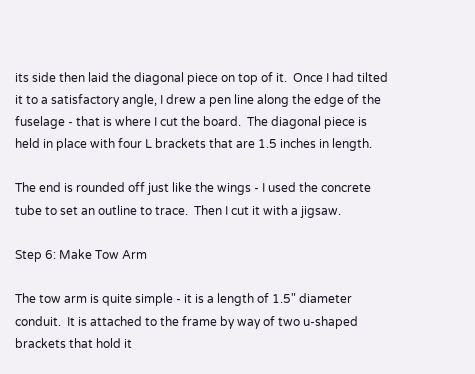its side then laid the diagonal piece on top of it.  Once I had tilted it to a satisfactory angle, I drew a pen line along the edge of the fuselage - that is where I cut the board.  The diagonal piece is held in place with four L brackets that are 1.5 inches in length.

The end is rounded off just like the wings - I used the concrete tube to set an outline to trace.  Then I cut it with a jigsaw.

Step 6: Make Tow Arm

The tow arm is quite simple - it is a length of 1.5" diameter conduit.  It is attached to the frame by way of two u-shaped brackets that hold it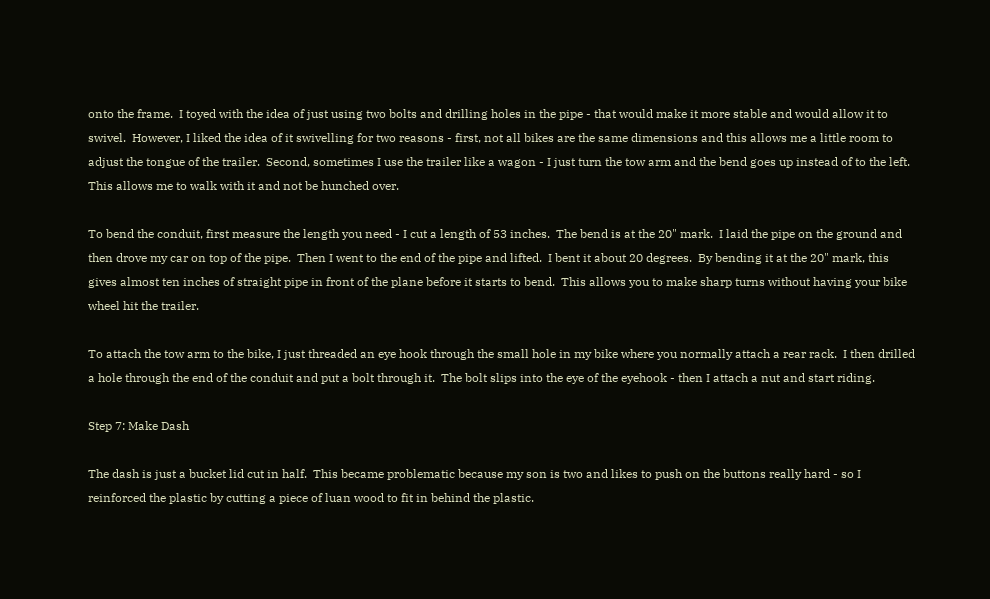onto the frame.  I toyed with the idea of just using two bolts and drilling holes in the pipe - that would make it more stable and would allow it to swivel.  However, I liked the idea of it swivelling for two reasons - first, not all bikes are the same dimensions and this allows me a little room to adjust the tongue of the trailer.  Second, sometimes I use the trailer like a wagon - I just turn the tow arm and the bend goes up instead of to the left.  This allows me to walk with it and not be hunched over.

To bend the conduit, first measure the length you need - I cut a length of 53 inches.  The bend is at the 20" mark.  I laid the pipe on the ground and then drove my car on top of the pipe.  Then I went to the end of the pipe and lifted.  I bent it about 20 degrees.  By bending it at the 20" mark, this gives almost ten inches of straight pipe in front of the plane before it starts to bend.  This allows you to make sharp turns without having your bike wheel hit the trailer.

To attach the tow arm to the bike, I just threaded an eye hook through the small hole in my bike where you normally attach a rear rack.  I then drilled a hole through the end of the conduit and put a bolt through it.  The bolt slips into the eye of the eyehook - then I attach a nut and start riding.

Step 7: Make Dash

The dash is just a bucket lid cut in half.  This became problematic because my son is two and likes to push on the buttons really hard - so I reinforced the plastic by cutting a piece of luan wood to fit in behind the plastic.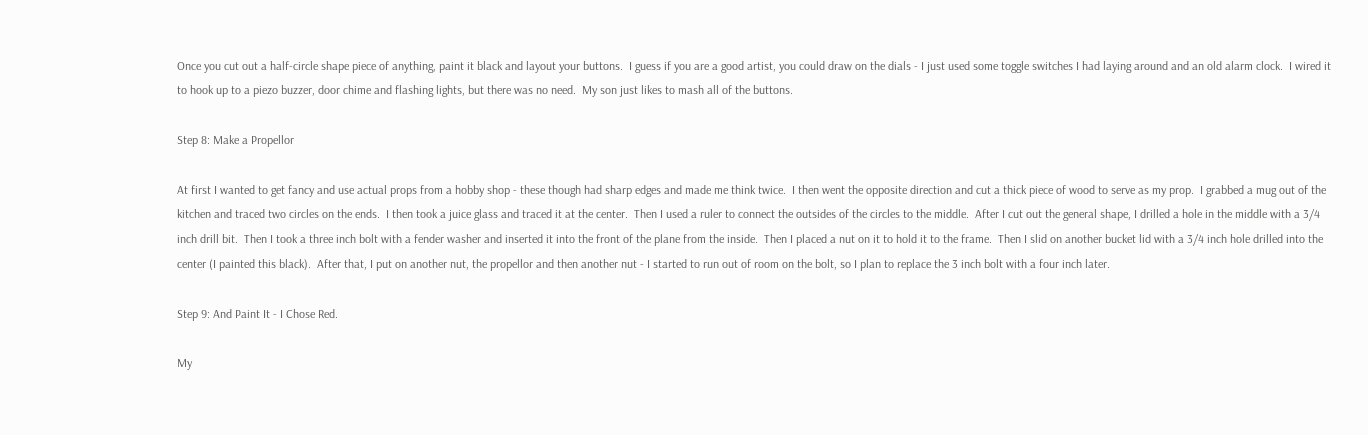Once you cut out a half-circle shape piece of anything, paint it black and layout your buttons.  I guess if you are a good artist, you could draw on the dials - I just used some toggle switches I had laying around and an old alarm clock.  I wired it to hook up to a piezo buzzer, door chime and flashing lights, but there was no need.  My son just likes to mash all of the buttons.

Step 8: Make a Propellor

At first I wanted to get fancy and use actual props from a hobby shop - these though had sharp edges and made me think twice.  I then went the opposite direction and cut a thick piece of wood to serve as my prop.  I grabbed a mug out of the kitchen and traced two circles on the ends.  I then took a juice glass and traced it at the center.  Then I used a ruler to connect the outsides of the circles to the middle.  After I cut out the general shape, I drilled a hole in the middle with a 3/4 inch drill bit.  Then I took a three inch bolt with a fender washer and inserted it into the front of the plane from the inside.  Then I placed a nut on it to hold it to the frame.  Then I slid on another bucket lid with a 3/4 inch hole drilled into the center (I painted this black).  After that, I put on another nut, the propellor and then another nut - I started to run out of room on the bolt, so I plan to replace the 3 inch bolt with a four inch later.

Step 9: And Paint It - I Chose Red.

My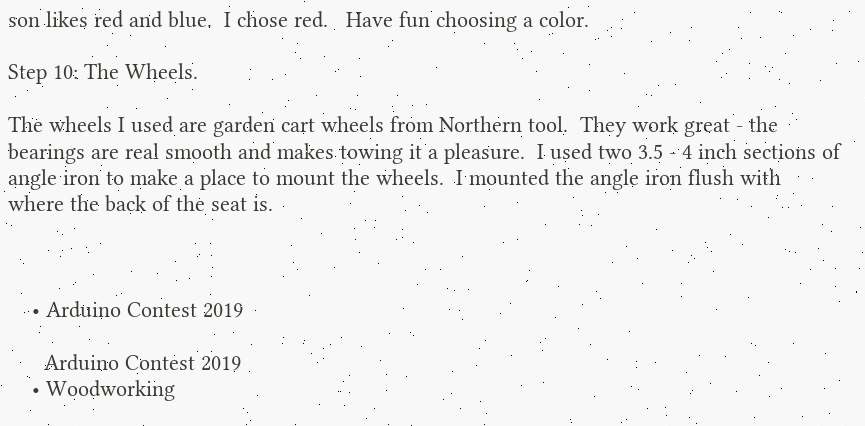son likes red and blue.  I chose red.   Have fun choosing a color.

Step 10: The Wheels.

The wheels I used are garden cart wheels from Northern tool.  They work great - the bearings are real smooth and makes towing it a pleasure.  I used two 3.5 - 4 inch sections of angle iron to make a place to mount the wheels.  I mounted the angle iron flush with where the back of the seat is.



    • Arduino Contest 2019

      Arduino Contest 2019
    • Woodworking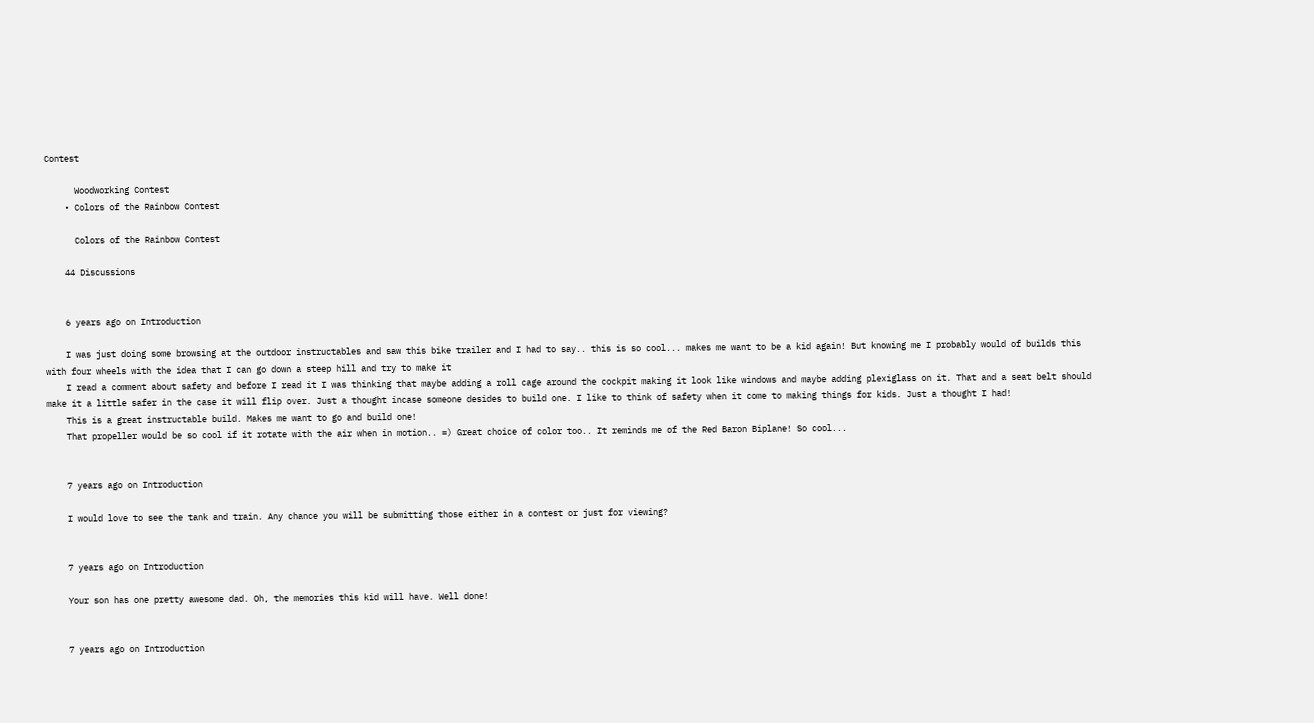Contest

      Woodworking Contest
    • Colors of the Rainbow Contest

      Colors of the Rainbow Contest

    44 Discussions


    6 years ago on Introduction

    I was just doing some browsing at the outdoor instructables and saw this bike trailer and I had to say.. this is so cool... makes me want to be a kid again! But knowing me I probably would of builds this with four wheels with the idea that I can go down a steep hill and try to make it
    I read a comment about safety and before I read it I was thinking that maybe adding a roll cage around the cockpit making it look like windows and maybe adding plexiglass on it. That and a seat belt should make it a little safer in the case it will flip over. Just a thought incase someone desides to build one. I like to think of safety when it come to making things for kids. Just a thought I had!
    This is a great instructable build. Makes me want to go and build one!
    That propeller would be so cool if it rotate with the air when in motion.. =) Great choice of color too.. It reminds me of the Red Baron Biplane! So cool...


    7 years ago on Introduction

    I would love to see the tank and train. Any chance you will be submitting those either in a contest or just for viewing?


    7 years ago on Introduction

    Your son has one pretty awesome dad. Oh, the memories this kid will have. Well done!


    7 years ago on Introduction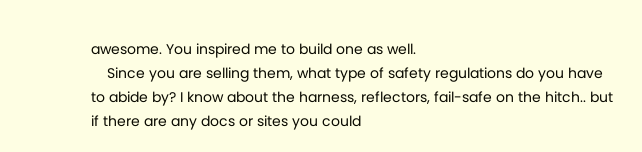awesome. You inspired me to build one as well.
    Since you are selling them, what type of safety regulations do you have to abide by? I know about the harness, reflectors, fail-safe on the hitch.. but if there are any docs or sites you could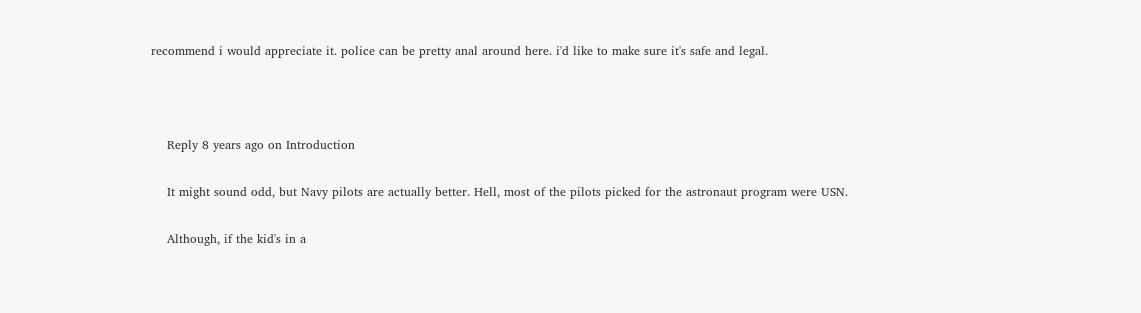recommend i would appreciate it. police can be pretty anal around here. i'd like to make sure it's safe and legal.



    Reply 8 years ago on Introduction

    It might sound odd, but Navy pilots are actually better. Hell, most of the pilots picked for the astronaut program were USN.

    Although, if the kid's in a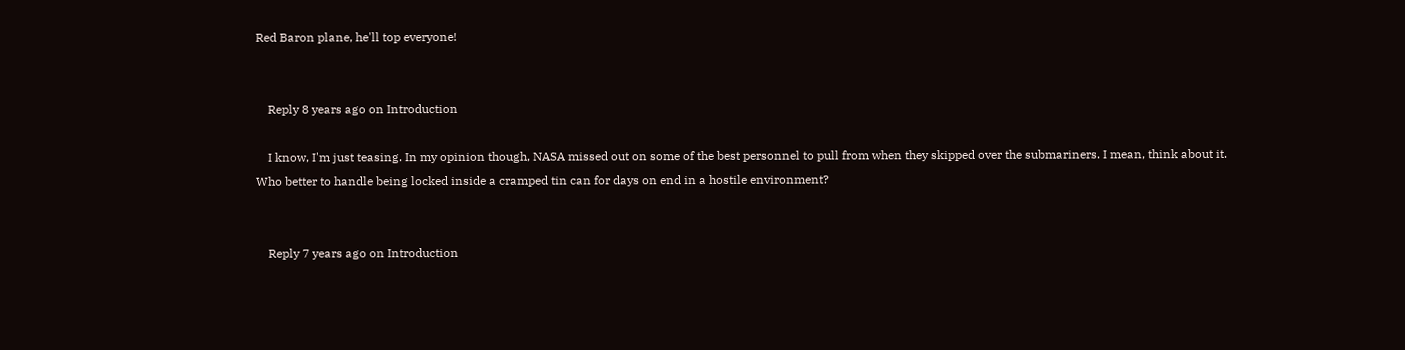Red Baron plane, he'll top everyone!


    Reply 8 years ago on Introduction

    I know, I'm just teasing. In my opinion though, NASA missed out on some of the best personnel to pull from when they skipped over the submariners. I mean, think about it. Who better to handle being locked inside a cramped tin can for days on end in a hostile environment?


    Reply 7 years ago on Introduction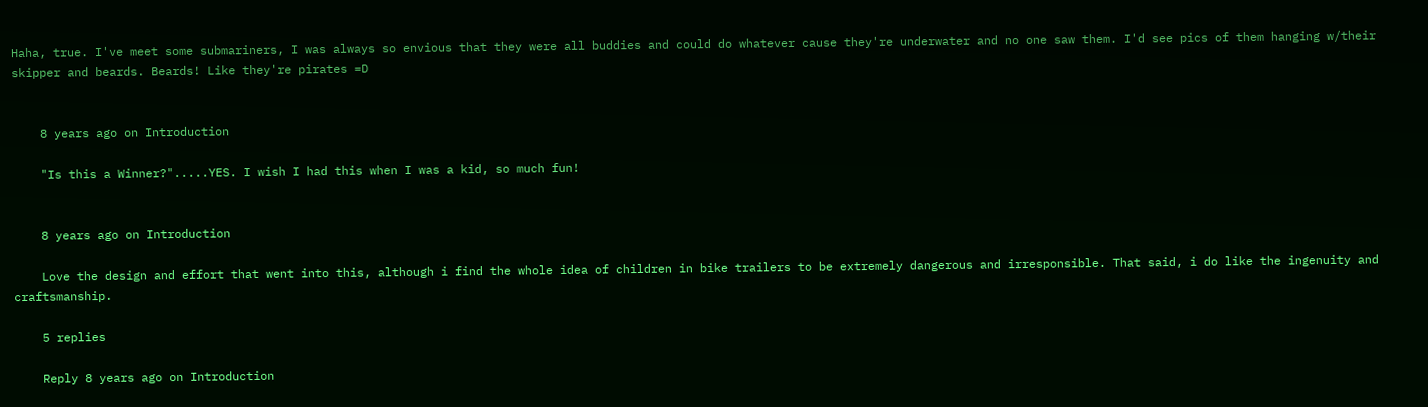Haha, true. I've meet some submariners, I was always so envious that they were all buddies and could do whatever cause they're underwater and no one saw them. I'd see pics of them hanging w/their skipper and beards. Beards! Like they're pirates =D


    8 years ago on Introduction

    "Is this a Winner?".....YES. I wish I had this when I was a kid, so much fun!


    8 years ago on Introduction

    Love the design and effort that went into this, although i find the whole idea of children in bike trailers to be extremely dangerous and irresponsible. That said, i do like the ingenuity and craftsmanship.

    5 replies

    Reply 8 years ago on Introduction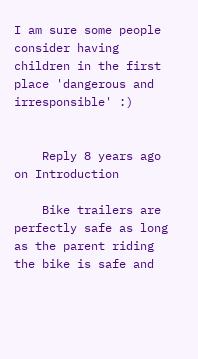I am sure some people consider having children in the first place 'dangerous and irresponsible' :)


    Reply 8 years ago on Introduction

    Bike trailers are perfectly safe as long as the parent riding the bike is safe and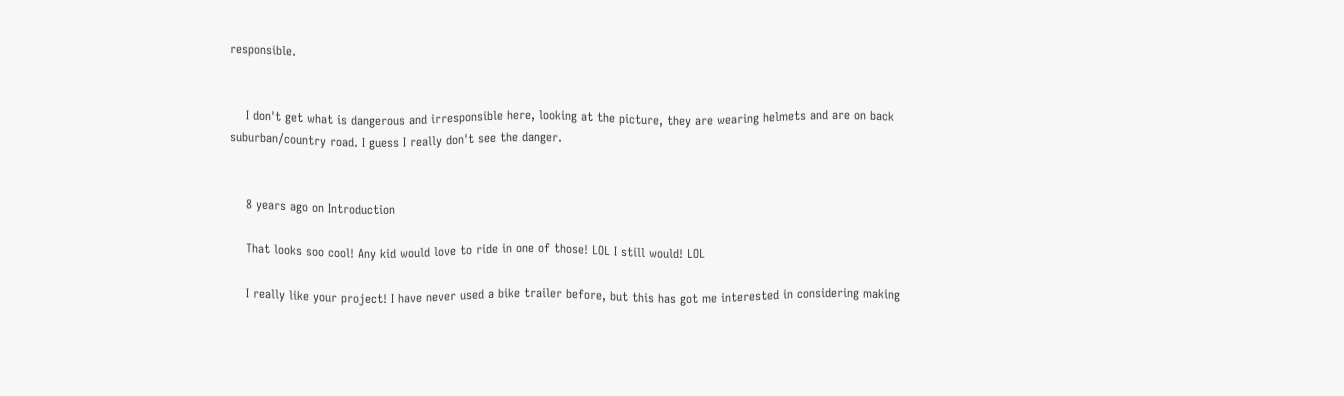responsible.


    I don't get what is dangerous and irresponsible here, looking at the picture, they are wearing helmets and are on back suburban/country road. I guess I really don't see the danger.


    8 years ago on Introduction

    That looks soo cool! Any kid would love to ride in one of those! LOL I still would! LOL

    I really like your project! I have never used a bike trailer before, but this has got me interested in considering making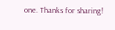one. Thanks for sharing!